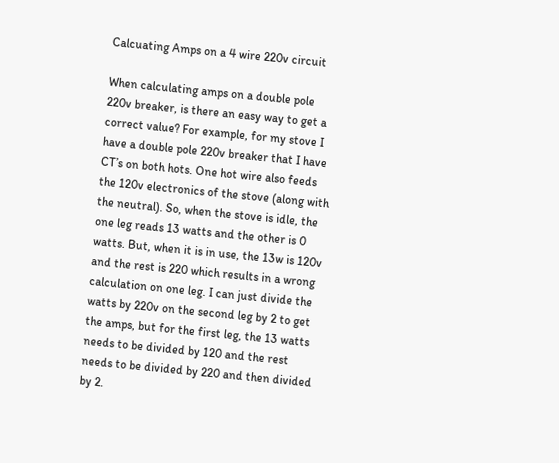Calcuating Amps on a 4 wire 220v circuit

When calculating amps on a double pole 220v breaker, is there an easy way to get a correct value? For example, for my stove I have a double pole 220v breaker that I have CT’s on both hots. One hot wire also feeds the 120v electronics of the stove (along with the neutral). So, when the stove is idle, the one leg reads 13 watts and the other is 0 watts. But, when it is in use, the 13w is 120v and the rest is 220 which results in a wrong calculation on one leg. I can just divide the watts by 220v on the second leg by 2 to get the amps, but for the first leg, the 13 watts needs to be divided by 120 and the rest needs to be divided by 220 and then divided by 2.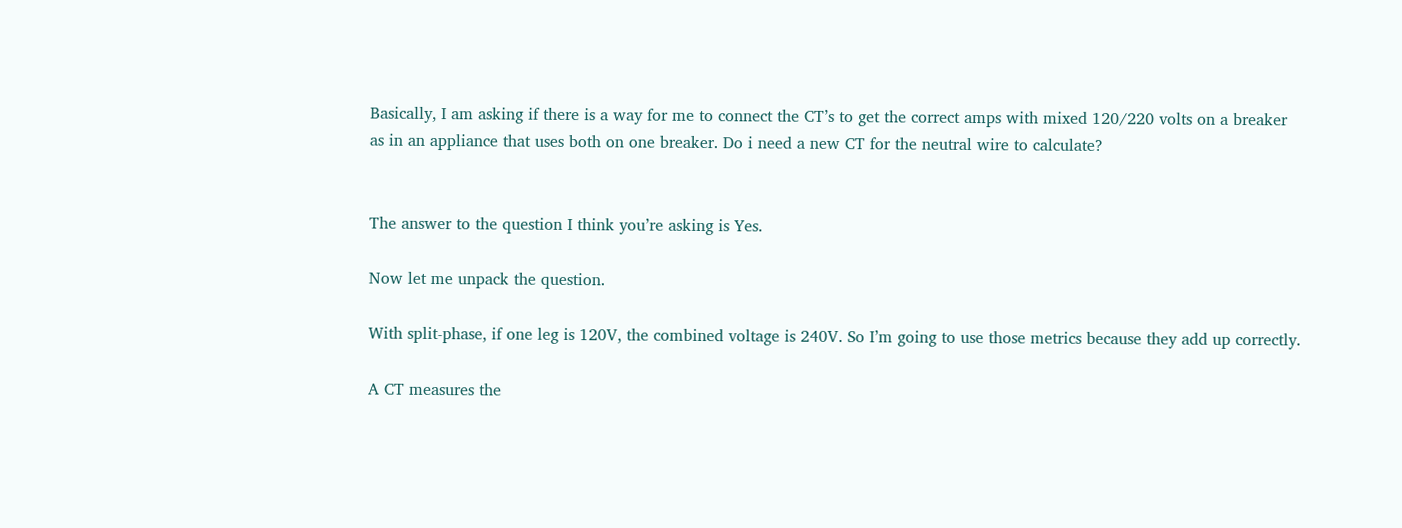Basically, I am asking if there is a way for me to connect the CT’s to get the correct amps with mixed 120/220 volts on a breaker as in an appliance that uses both on one breaker. Do i need a new CT for the neutral wire to calculate?


The answer to the question I think you’re asking is Yes.

Now let me unpack the question.

With split-phase, if one leg is 120V, the combined voltage is 240V. So I’m going to use those metrics because they add up correctly.

A CT measures the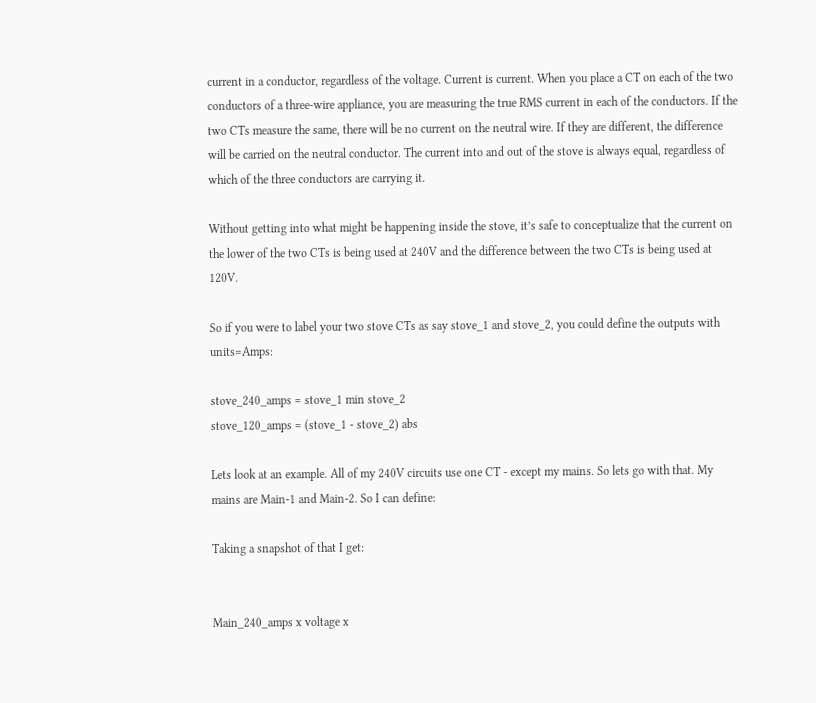current in a conductor, regardless of the voltage. Current is current. When you place a CT on each of the two conductors of a three-wire appliance, you are measuring the true RMS current in each of the conductors. If the two CTs measure the same, there will be no current on the neutral wire. If they are different, the difference will be carried on the neutral conductor. The current into and out of the stove is always equal, regardless of which of the three conductors are carrying it.

Without getting into what might be happening inside the stove, it’s safe to conceptualize that the current on the lower of the two CTs is being used at 240V and the difference between the two CTs is being used at 120V.

So if you were to label your two stove CTs as say stove_1 and stove_2, you could define the outputs with units=Amps:

stove_240_amps = stove_1 min stove_2
stove_120_amps = (stove_1 - stove_2) abs

Lets look at an example. All of my 240V circuits use one CT - except my mains. So lets go with that. My mains are Main-1 and Main-2. So I can define:

Taking a snapshot of that I get:


Main_240_amps x voltage x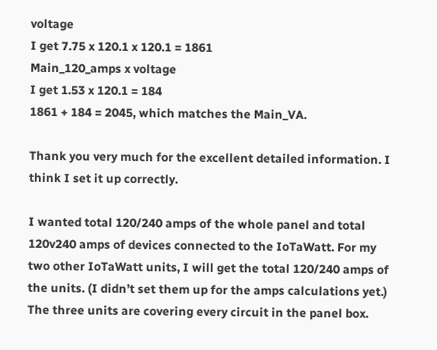voltage
I get 7.75 x 120.1 x 120.1 = 1861
Main_120_amps x voltage
I get 1.53 x 120.1 = 184
1861 + 184 = 2045, which matches the Main_VA.

Thank you very much for the excellent detailed information. I think I set it up correctly.

I wanted total 120/240 amps of the whole panel and total 120v240 amps of devices connected to the IoTaWatt. For my two other IoTaWatt units, I will get the total 120/240 amps of the units. (I didn’t set them up for the amps calculations yet.) The three units are covering every circuit in the panel box.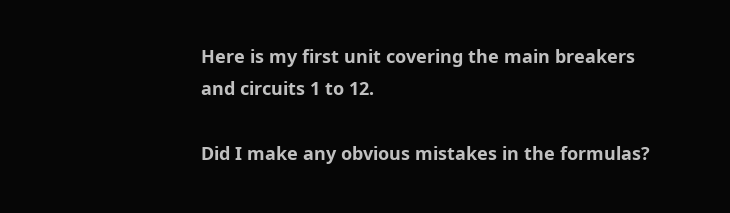Here is my first unit covering the main breakers and circuits 1 to 12.

Did I make any obvious mistakes in the formulas?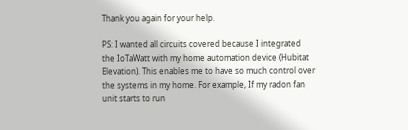Thank you again for your help.

PS: I wanted all circuits covered because I integrated the IoTaWatt with my home automation device (Hubitat Elevation). This enables me to have so much control over the systems in my home. For example, If my radon fan unit starts to run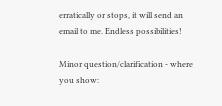erratically or stops, it will send an email to me. Endless possibilities!

Minor question/clarification - where you show: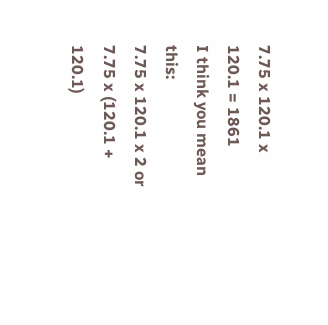7.75 x 120.1 x 120.1 = 1861
I think you mean this:
7.75 x 120.1 x 2 or 7.75 x (120.1 + 120.1)